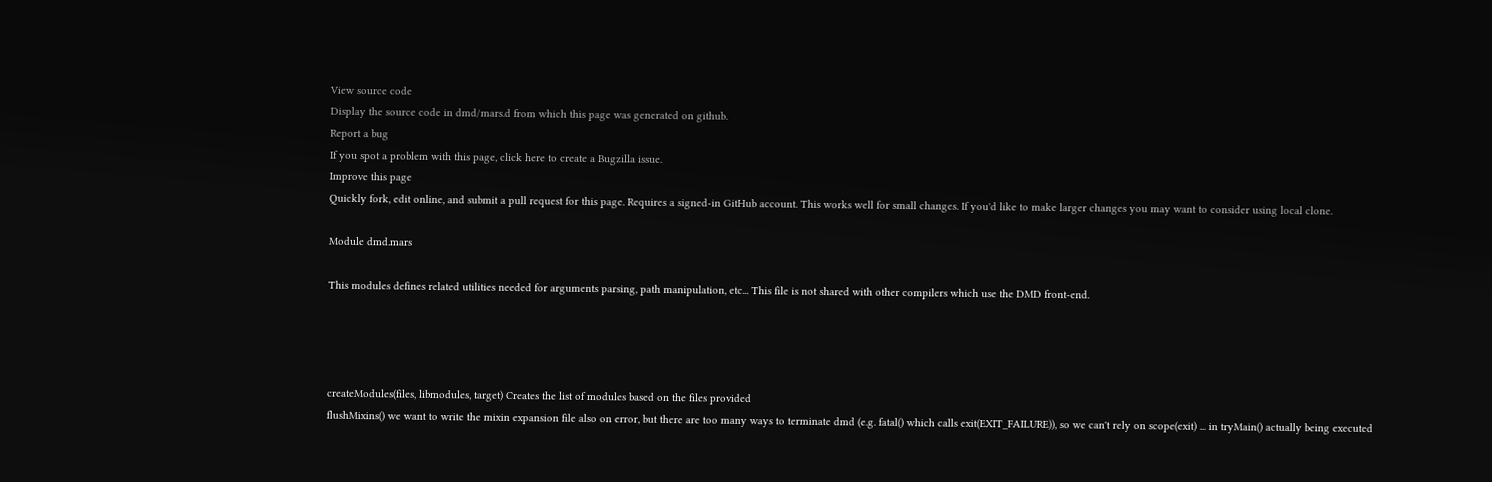View source code
Display the source code in dmd/mars.d from which this page was generated on github.
Report a bug
If you spot a problem with this page, click here to create a Bugzilla issue.
Improve this page
Quickly fork, edit online, and submit a pull request for this page. Requires a signed-in GitHub account. This works well for small changes. If you'd like to make larger changes you may want to consider using local clone.

Module dmd.mars

This modules defines related utilities needed for arguments parsing, path manipulation, etc... This file is not shared with other compilers which use the DMD front-end.




createModules(files, libmodules, target) Creates the list of modules based on the files provided
flushMixins() we want to write the mixin expansion file also on error, but there are too many ways to terminate dmd (e.g. fatal() which calls exit(EXIT_FAILURE)), so we can't rely on scope(exit) ... in tryMain() actually being executed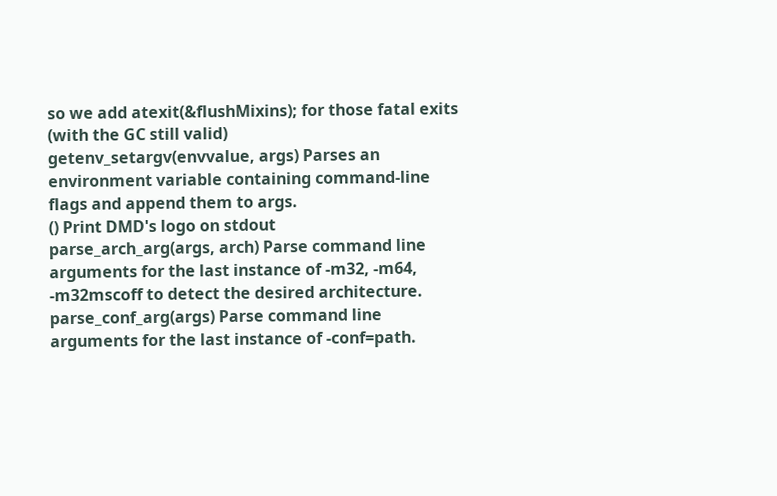so we add atexit(&flushMixins); for those fatal exits (with the GC still valid)
getenv_setargv(envvalue, args) Parses an environment variable containing command-line flags and append them to args.
() Print DMD's logo on stdout
parse_arch_arg(args, arch) Parse command line arguments for the last instance of -m32, -m64, -m32mscoff to detect the desired architecture.
parse_conf_arg(args) Parse command line arguments for the last instance of -conf=path.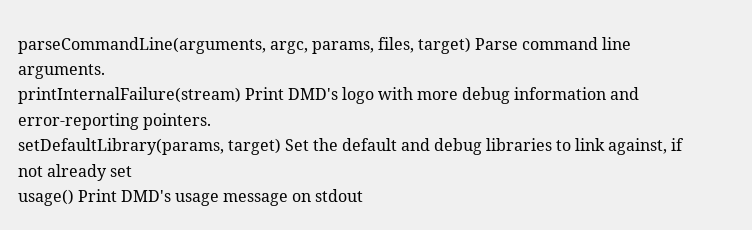parseCommandLine(arguments, argc, params, files, target) Parse command line arguments.
printInternalFailure(stream) Print DMD's logo with more debug information and error-reporting pointers.
setDefaultLibrary(params, target) Set the default and debug libraries to link against, if not already set
usage() Print DMD's usage message on stdout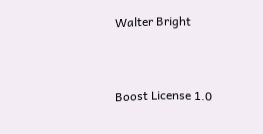Walter Bright


Boost License 1.0